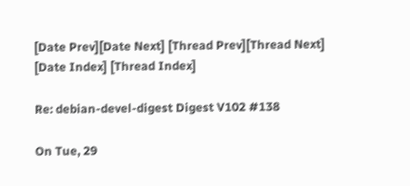[Date Prev][Date Next] [Thread Prev][Thread Next] [Date Index] [Thread Index]

Re: debian-devel-digest Digest V102 #138

On Tue, 29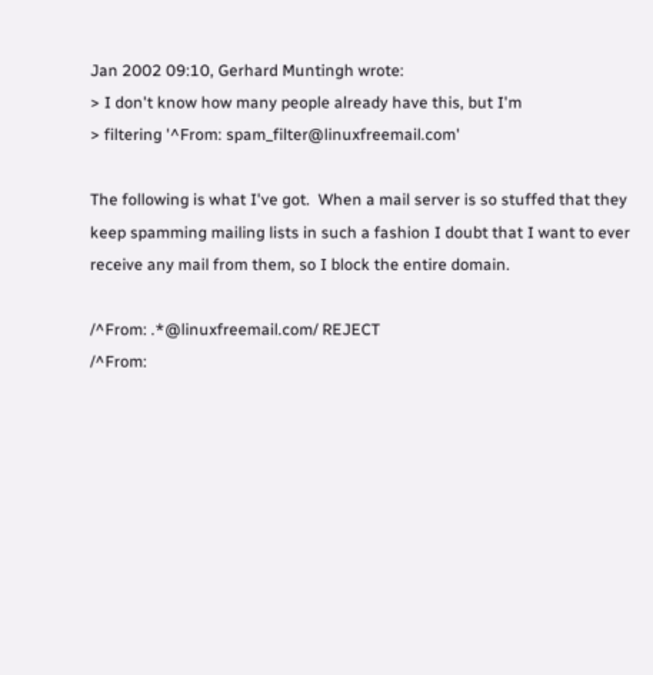Jan 2002 09:10, Gerhard Muntingh wrote:
> I don't know how many people already have this, but I'm
> filtering '^From: spam_filter@linuxfreemail.com'

The following is what I've got.  When a mail server is so stuffed that they
keep spamming mailing lists in such a fashion I doubt that I want to ever
receive any mail from them, so I block the entire domain.

/^From: .*@linuxfreemail.com/ REJECT
/^From: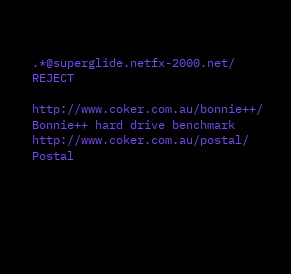.*@superglide.netfx-2000.net/ REJECT

http://www.coker.com.au/bonnie++/     Bonnie++ hard drive benchmark
http://www.coker.com.au/postal/       Postal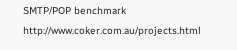SMTP/POP benchmark
http://www.coker.com.au/projects.html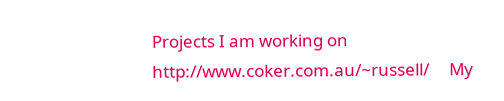Projects I am working on
http://www.coker.com.au/~russell/     My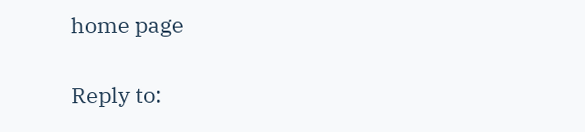home page

Reply to: